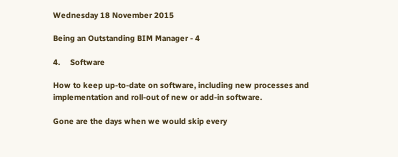Wednesday 18 November 2015

Being an Outstanding BIM Manager - 4

4.     Software

How to keep up-to-date on software, including new processes and implementation and roll-out of new or add-in software.

Gone are the days when we would skip every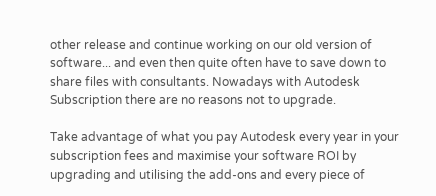other release and continue working on our old version of software... and even then quite often have to save down to share files with consultants. Nowadays with Autodesk Subscription there are no reasons not to upgrade.

Take advantage of what you pay Autodesk every year in your subscription fees and maximise your software ROI by upgrading and utilising the add-ons and every piece of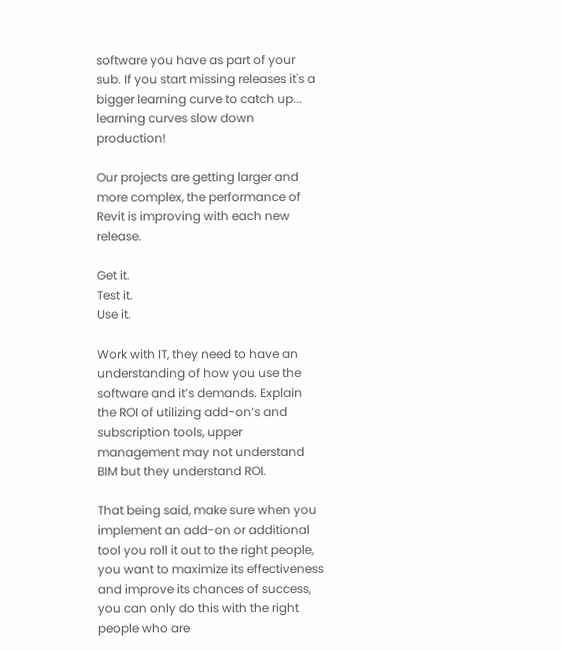software you have as part of your sub. If you start missing releases it's a bigger learning curve to catch up... learning curves slow down production!

Our projects are getting larger and more complex, the performance of Revit is improving with each new release.

Get it.
Test it.
Use it.

Work with IT, they need to have an understanding of how you use the software and it’s demands. Explain the ROI of utilizing add-on’s and subscription tools, upper management may not understand BIM but they understand ROI.

That being said, make sure when you implement an add-on or additional tool you roll it out to the right people, you want to maximize its effectiveness and improve its chances of success, you can only do this with the right people who are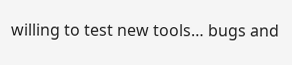willing to test new tools… bugs and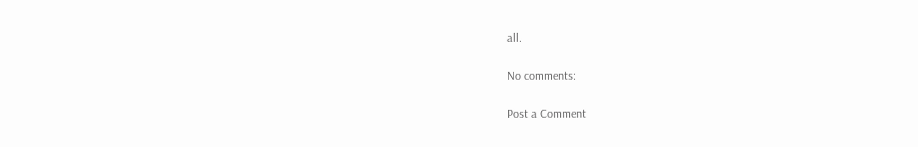all.

No comments:

Post a Comment